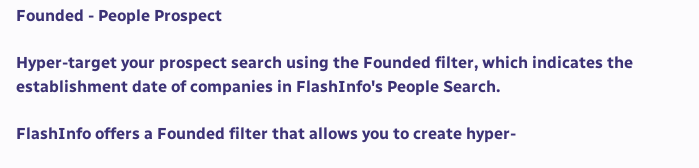Founded - People Prospect

Hyper-target your prospect search using the Founded filter, which indicates the establishment date of companies in FlashInfo's People Search.

FlashInfo offers a Founded filter that allows you to create hyper-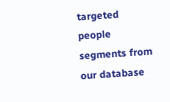targeted people segments from our database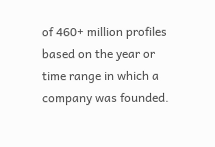of 460+ million profiles based on the year or time range in which a company was founded.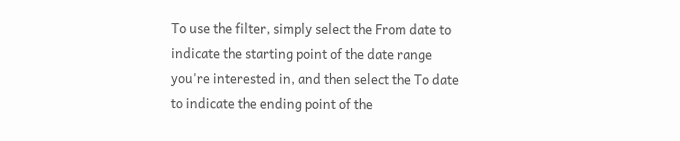To use the filter, simply select the From date to indicate the starting point of the date range you're interested in, and then select the To date to indicate the ending point of the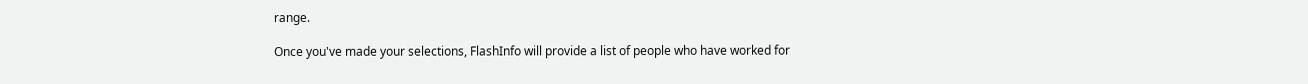range.

Once you've made your selections, FlashInfo will provide a list of people who have worked for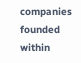companies founded within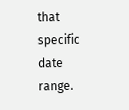that specific date range.